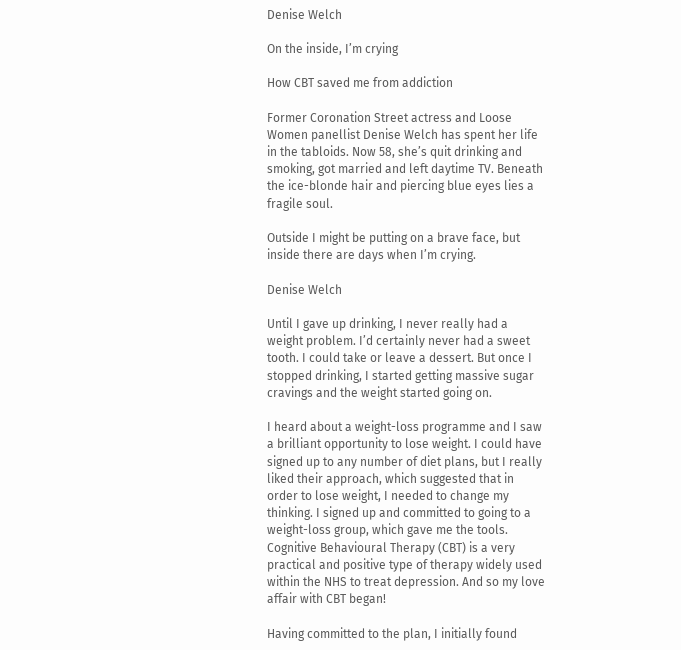Denise Welch

On the inside, I’m crying

How CBT saved me from addiction

Former Coronation Street actress and Loose Women panellist Denise Welch has spent her life in the tabloids. Now 58, she’s quit drinking and smoking, got married and left daytime TV. Beneath the ice-blonde hair and piercing blue eyes lies a fragile soul.

Outside I might be putting on a brave face, but inside there are days when I’m crying.

Denise Welch

Until I gave up drinking, I never really had a weight problem. I’d certainly never had a sweet tooth. I could take or leave a dessert. But once I stopped drinking, I started getting massive sugar cravings and the weight started going on.

I heard about a weight-loss programme and I saw a brilliant opportunity to lose weight. I could have signed up to any number of diet plans, but I really liked their approach, which suggested that in order to lose weight, I needed to change my thinking. I signed up and committed to going to a weight-loss group, which gave me the tools. Cognitive Behavioural Therapy (CBT) is a very practical and positive type of therapy widely used within the NHS to treat depression. And so my love affair with CBT began!

Having committed to the plan, I initially found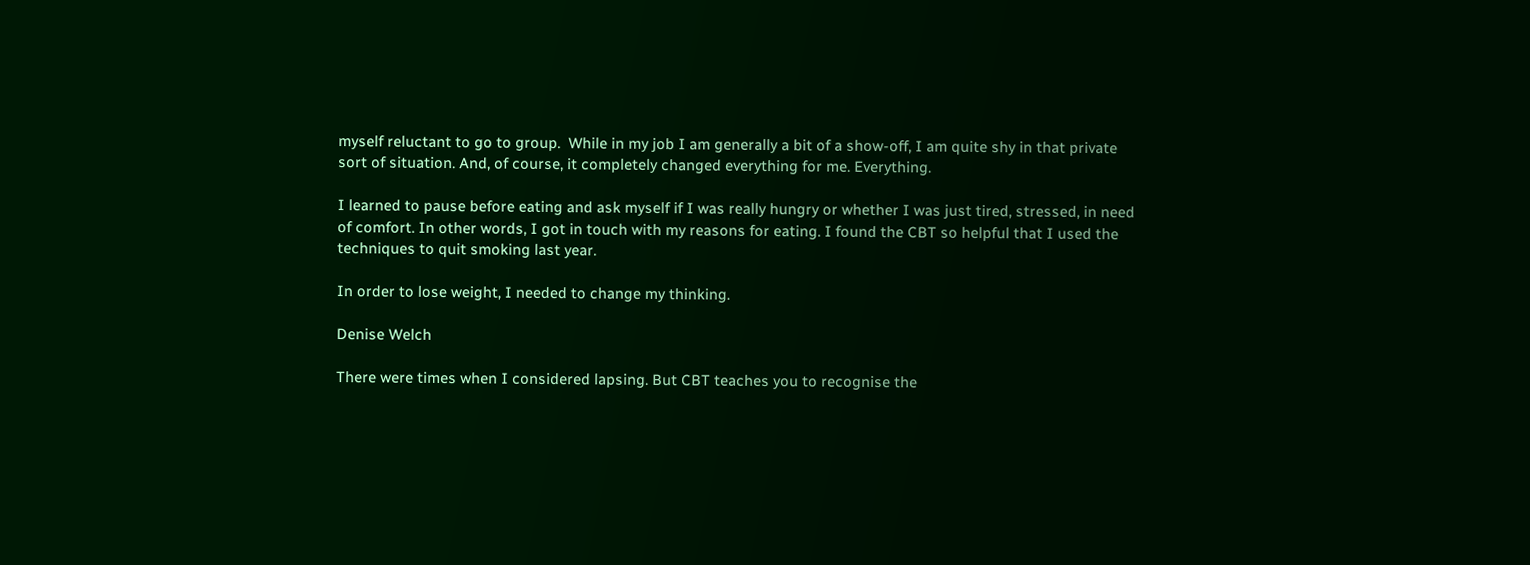myself reluctant to go to group.  While in my job I am generally a bit of a show-off, I am quite shy in that private sort of situation. And, of course, it completely changed everything for me. Everything.

I learned to pause before eating and ask myself if I was really hungry or whether I was just tired, stressed, in need of comfort. In other words, I got in touch with my reasons for eating. I found the CBT so helpful that I used the techniques to quit smoking last year.

In order to lose weight, I needed to change my thinking.

Denise Welch

There were times when I considered lapsing. But CBT teaches you to recognise the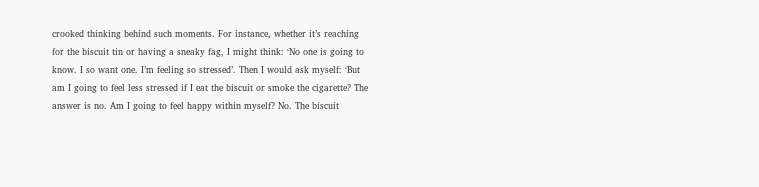crooked thinking behind such moments. For instance, whether it’s reaching for the biscuit tin or having a sneaky fag, I might think: ‘No one is going to know. I so want one. I’m feeling so stressed’. Then I would ask myself: ‘But am I going to feel less stressed if I eat the biscuit or smoke the cigarette? The answer is no. Am I going to feel happy within myself? No. The biscuit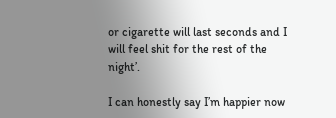or cigarette will last seconds and I will feel shit for the rest of the night’.

I can honestly say I’m happier now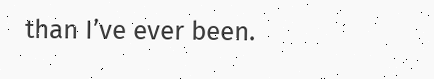than I’ve ever been.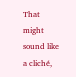That might sound like a cliché,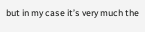but in my case it’s very much the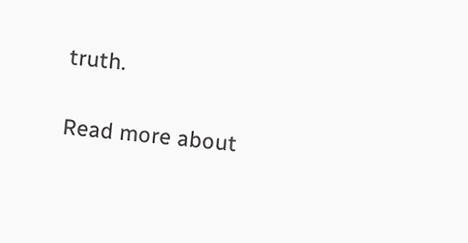truth.

Read more about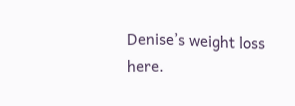Denise’s weight loss here.